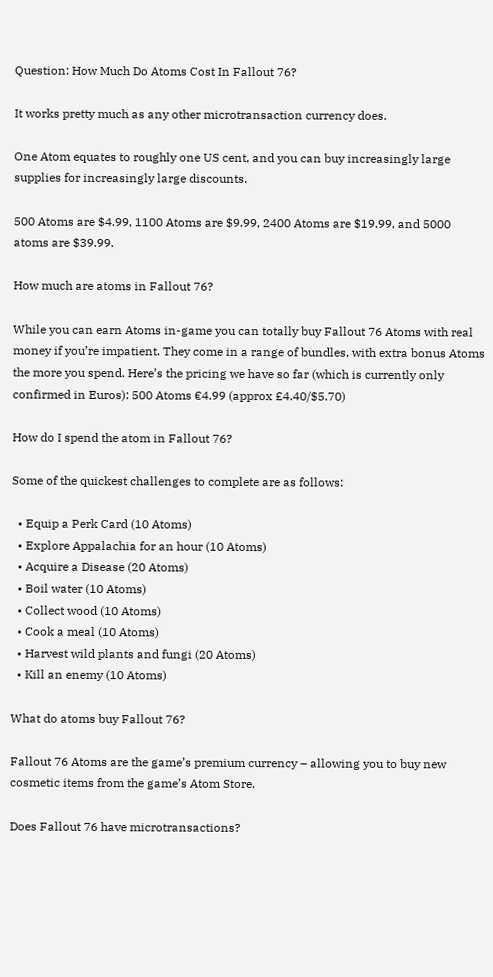Question: How Much Do Atoms Cost In Fallout 76?

It works pretty much as any other microtransaction currency does.

One Atom equates to roughly one US cent, and you can buy increasingly large supplies for increasingly large discounts.

500 Atoms are $4.99, 1100 Atoms are $9.99, 2400 Atoms are $19.99, and 5000 atoms are $39.99.

How much are atoms in Fallout 76?

While you can earn Atoms in-game you can totally buy Fallout 76 Atoms with real money if you’re impatient. They come in a range of bundles, with extra bonus Atoms the more you spend. Here’s the pricing we have so far (which is currently only confirmed in Euros): 500 Atoms €4.99 (approx £4.40/$5.70)

How do I spend the atom in Fallout 76?

Some of the quickest challenges to complete are as follows:

  • Equip a Perk Card (10 Atoms)
  • Explore Appalachia for an hour (10 Atoms)
  • Acquire a Disease (20 Atoms)
  • Boil water (10 Atoms)
  • Collect wood (10 Atoms)
  • Cook a meal (10 Atoms)
  • Harvest wild plants and fungi (20 Atoms)
  • Kill an enemy (10 Atoms)

What do atoms buy Fallout 76?

Fallout 76 Atoms are the game’s premium currency – allowing you to buy new cosmetic items from the game’s Atom Store.

Does Fallout 76 have microtransactions?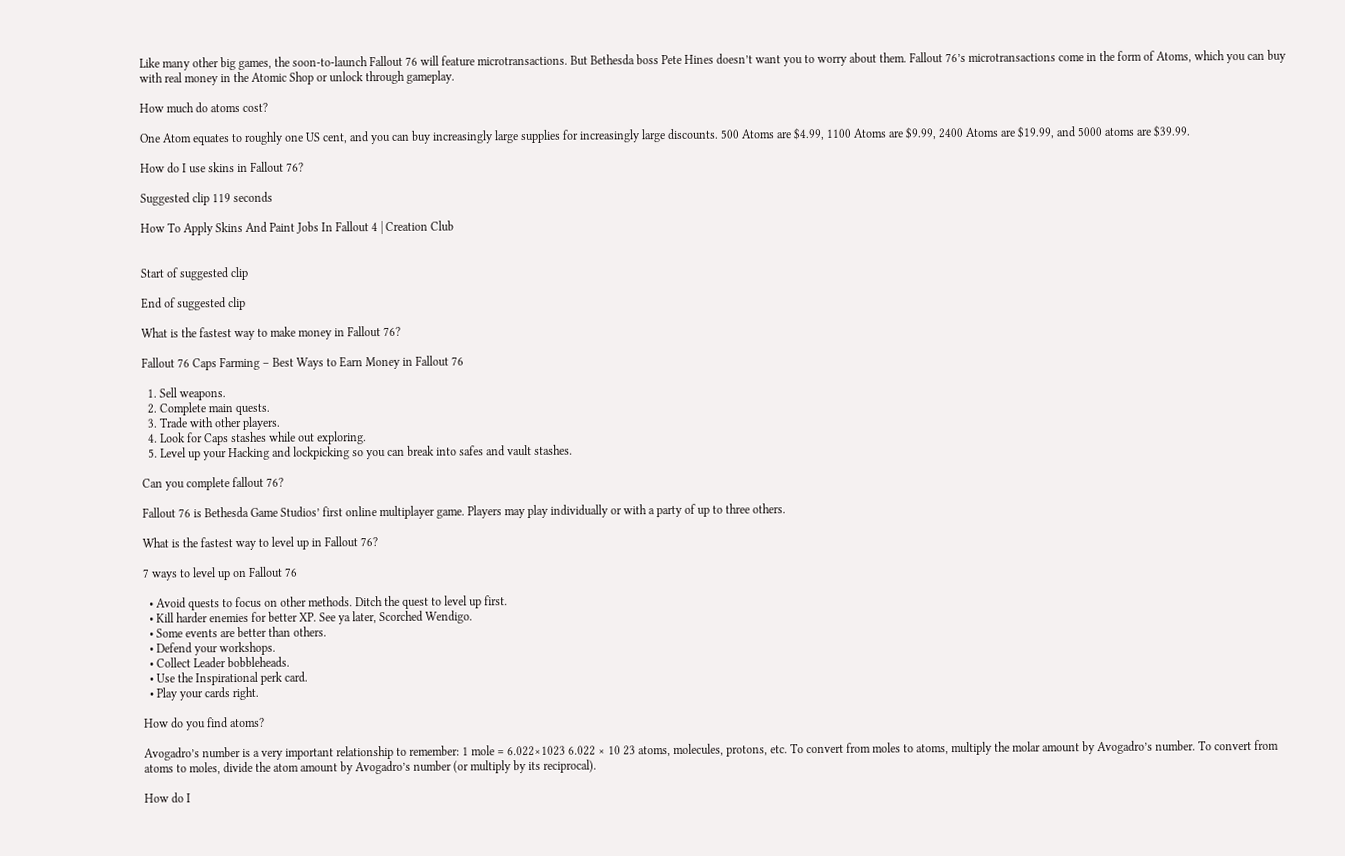Like many other big games, the soon-to-launch Fallout 76 will feature microtransactions. But Bethesda boss Pete Hines doesn’t want you to worry about them. Fallout 76’s microtransactions come in the form of Atoms, which you can buy with real money in the Atomic Shop or unlock through gameplay.

How much do atoms cost?

One Atom equates to roughly one US cent, and you can buy increasingly large supplies for increasingly large discounts. 500 Atoms are $4.99, 1100 Atoms are $9.99, 2400 Atoms are $19.99, and 5000 atoms are $39.99.

How do I use skins in Fallout 76?

Suggested clip 119 seconds

How To Apply Skins And Paint Jobs In Fallout 4 | Creation Club


Start of suggested clip

End of suggested clip

What is the fastest way to make money in Fallout 76?

Fallout 76 Caps Farming – Best Ways to Earn Money in Fallout 76

  1. Sell weapons.
  2. Complete main quests.
  3. Trade with other players.
  4. Look for Caps stashes while out exploring.
  5. Level up your Hacking and lockpicking so you can break into safes and vault stashes.

Can you complete fallout 76?

Fallout 76 is Bethesda Game Studios’ first online multiplayer game. Players may play individually or with a party of up to three others.

What is the fastest way to level up in Fallout 76?

7 ways to level up on Fallout 76

  • Avoid quests to focus on other methods. Ditch the quest to level up first.
  • Kill harder enemies for better XP. See ya later, Scorched Wendigo.
  • Some events are better than others.
  • Defend your workshops.
  • Collect Leader bobbleheads.
  • Use the Inspirational perk card.
  • Play your cards right.

How do you find atoms?

Avogadro’s number is a very important relationship to remember: 1 mole = 6.022×1023 6.022 × 10 23 atoms, molecules, protons, etc. To convert from moles to atoms, multiply the molar amount by Avogadro’s number. To convert from atoms to moles, divide the atom amount by Avogadro’s number (or multiply by its reciprocal).

How do I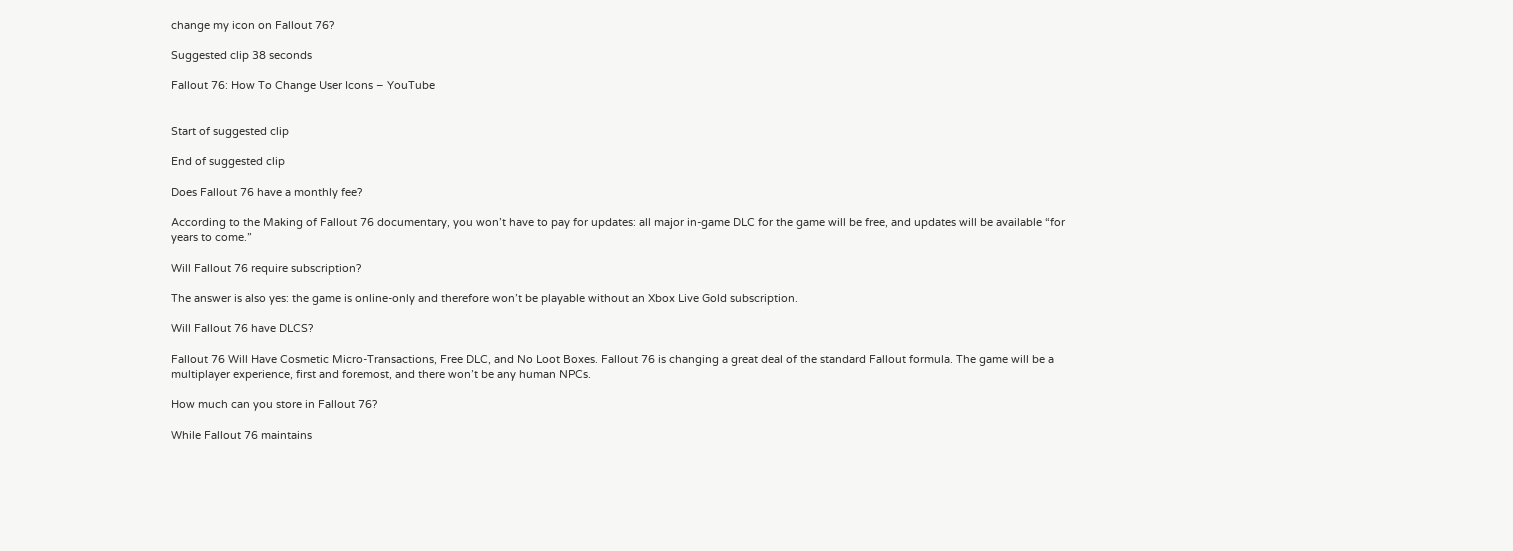change my icon on Fallout 76?

Suggested clip 38 seconds

Fallout 76: How To Change User Icons – YouTube


Start of suggested clip

End of suggested clip

Does Fallout 76 have a monthly fee?

According to the Making of Fallout 76 documentary, you won’t have to pay for updates: all major in-game DLC for the game will be free, and updates will be available “for years to come.”

Will Fallout 76 require subscription?

The answer is also yes: the game is online-only and therefore won’t be playable without an Xbox Live Gold subscription.

Will Fallout 76 have DLCS?

Fallout 76 Will Have Cosmetic Micro-Transactions, Free DLC, and No Loot Boxes. Fallout 76 is changing a great deal of the standard Fallout formula. The game will be a multiplayer experience, first and foremost, and there won’t be any human NPCs.

How much can you store in Fallout 76?

While Fallout 76 maintains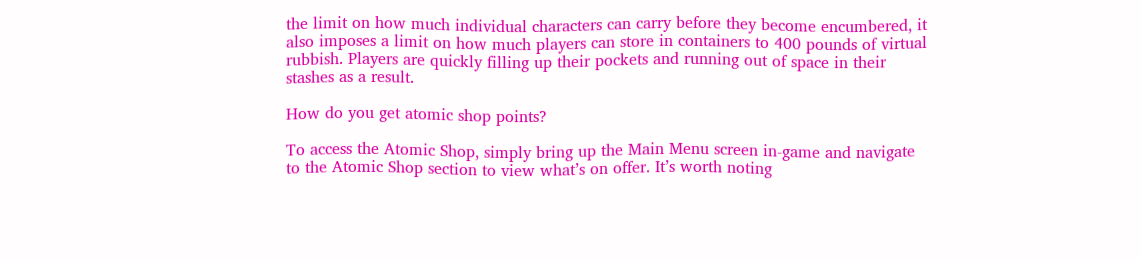the limit on how much individual characters can carry before they become encumbered, it also imposes a limit on how much players can store in containers to 400 pounds of virtual rubbish. Players are quickly filling up their pockets and running out of space in their stashes as a result.

How do you get atomic shop points?

To access the Atomic Shop, simply bring up the Main Menu screen in-game and navigate to the Atomic Shop section to view what’s on offer. It’s worth noting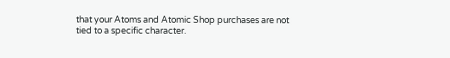that your Atoms and Atomic Shop purchases are not tied to a specific character.